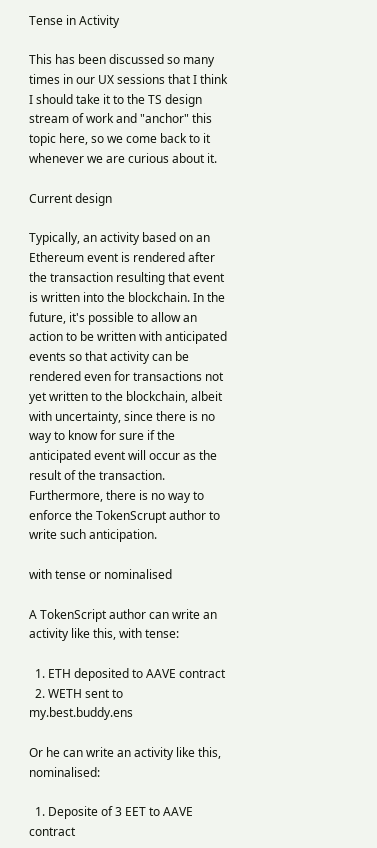Tense in Activity

This has been discussed so many times in our UX sessions that I think I should take it to the TS design stream of work and "anchor" this topic here, so we come back to it whenever we are curious about it.

Current design

Typically, an activity based on an Ethereum event is rendered after the transaction resulting that event is written into the blockchain. In the future, it's possible to allow an action to be written with anticipated events so that activity can be rendered even for transactions not yet written to the blockchain, albeit with uncertainty, since there is no way to know for sure if the anticipated event will occur as the result of the transaction. Furthermore, there is no way to enforce the TokenScrupt author to write such anticipation.

with tense or nominalised

A TokenScript author can write an activity like this, with tense:

  1. ETH deposited to AAVE contract
  2. WETH sent to my.best.buddy.ens

Or he can write an activity like this, nominalised:

  1. Deposite of 3 EET to AAVE contract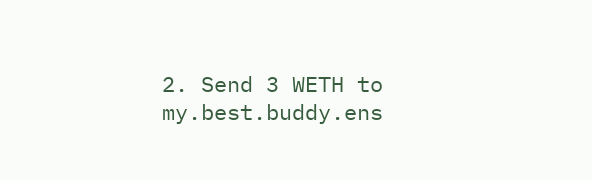2. Send 3 WETH to my.best.buddy.ens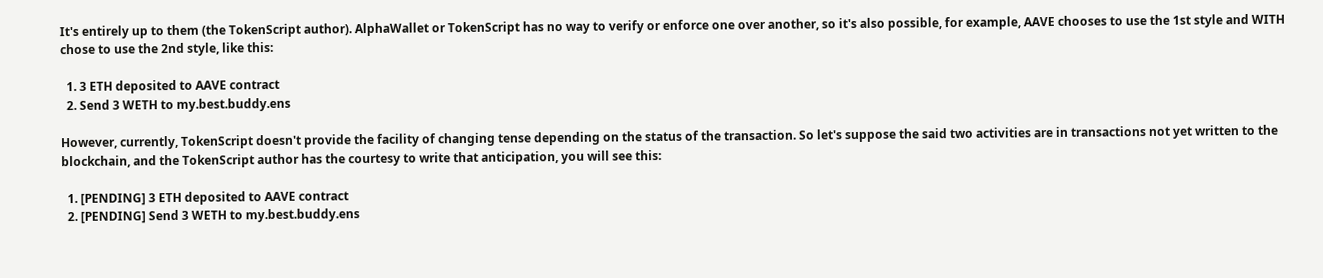It's entirely up to them (the TokenScript author). AlphaWallet or TokenScript has no way to verify or enforce one over another, so it's also possible, for example, AAVE chooses to use the 1st style and WITH chose to use the 2nd style, like this:

  1. 3 ETH deposited to AAVE contract
  2. Send 3 WETH to my.best.buddy.ens

However, currently, TokenScript doesn't provide the facility of changing tense depending on the status of the transaction. So let's suppose the said two activities are in transactions not yet written to the blockchain, and the TokenScript author has the courtesy to write that anticipation, you will see this:

  1. [PENDING] 3 ETH deposited to AAVE contract
  2. [PENDING] Send 3 WETH to my.best.buddy.ens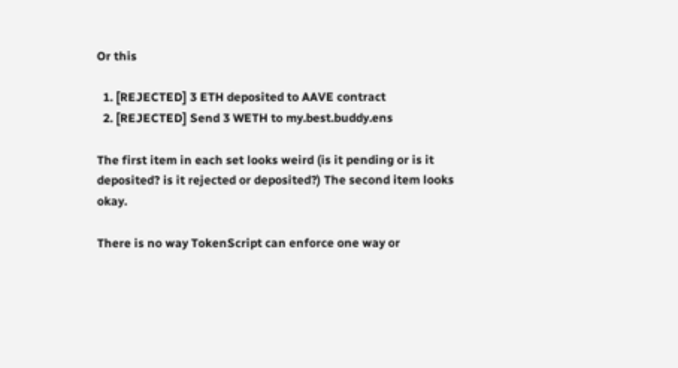Or this

  1. [REJECTED] 3 ETH deposited to AAVE contract
  2. [REJECTED] Send 3 WETH to my.best.buddy.ens

The first item in each set looks weird (is it pending or is it deposited? is it rejected or deposited?) The second item looks okay.

There is no way TokenScript can enforce one way or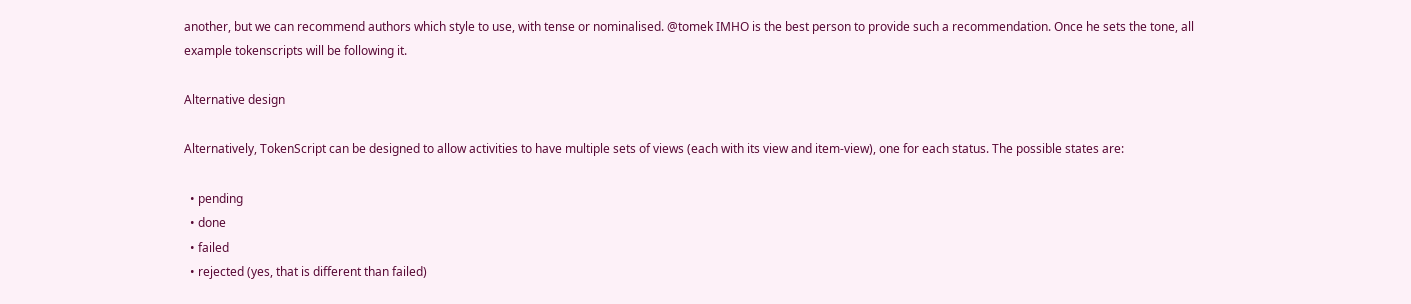another, but we can recommend authors which style to use, with tense or nominalised. @tomek IMHO is the best person to provide such a recommendation. Once he sets the tone, all example tokenscripts will be following it.

Alternative design

Alternatively, TokenScript can be designed to allow activities to have multiple sets of views (each with its view and item-view), one for each status. The possible states are:

  • pending
  • done
  • failed
  • rejected (yes, that is different than failed)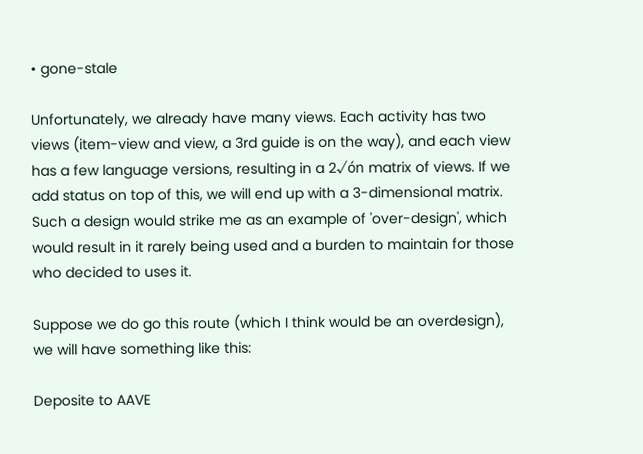• gone-stale

Unfortunately, we already have many views. Each activity has two views (item-view and view, a 3rd guide is on the way), and each view has a few language versions, resulting in a 2√ón matrix of views. If we add status on top of this, we will end up with a 3-dimensional matrix. Such a design would strike me as an example of 'over-design', which would result in it rarely being used and a burden to maintain for those who decided to uses it.

Suppose we do go this route (which I think would be an overdesign), we will have something like this:

Deposite to AAVE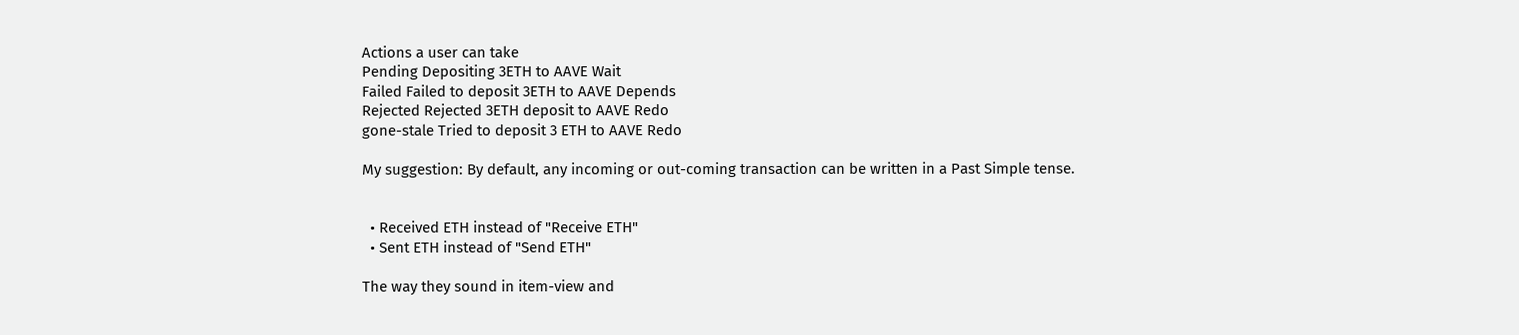Actions a user can take
Pending Depositing 3ETH to AAVE Wait
Failed Failed to deposit 3ETH to AAVE Depends
Rejected Rejected 3ETH deposit to AAVE Redo
gone-stale Tried to deposit 3 ETH to AAVE Redo

My suggestion: By default, any incoming or out-coming transaction can be written in a Past Simple tense.


  • Received ETH instead of "Receive ETH"
  • Sent ETH instead of "Send ETH"

The way they sound in item-view and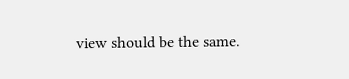view should be the same.